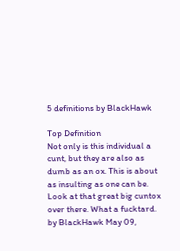5 definitions by BlackHawk

Top Definition
Not only is this individual a cunt, but they are also as dumb as an ox. This is about as insulting as one can be.
Look at that great big cuntox over there. What a fucktard.
by BlackHawk May 09,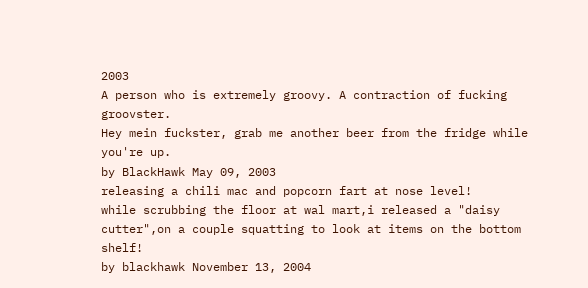2003
A person who is extremely groovy. A contraction of fucking groovster.
Hey mein fuckster, grab me another beer from the fridge while you're up.
by BlackHawk May 09, 2003
releasing a chili mac and popcorn fart at nose level!
while scrubbing the floor at wal mart,i released a "daisy cutter",on a couple squatting to look at items on the bottom shelf!
by blackhawk November 13, 2004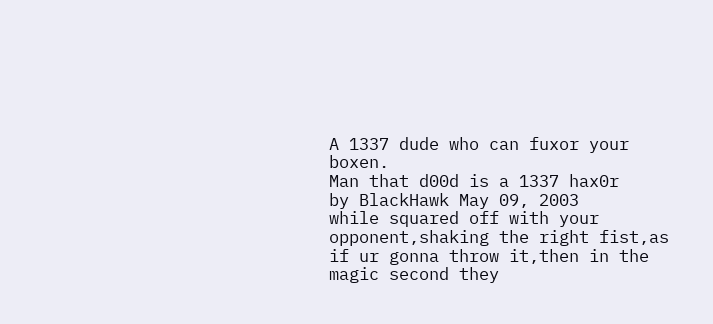A 1337 dude who can fuxor your boxen.
Man that d00d is a 1337 hax0r
by BlackHawk May 09, 2003
while squared off with your opponent,shaking the right fist,as if ur gonna throw it,then in the magic second they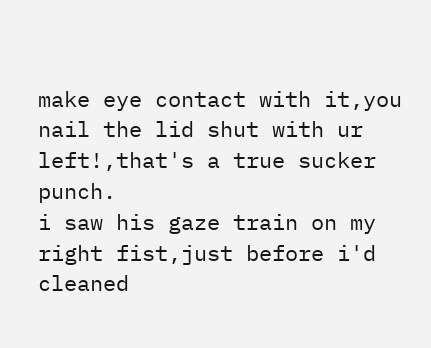make eye contact with it,you nail the lid shut with ur left!,that's a true sucker punch.
i saw his gaze train on my right fist,just before i'd cleaned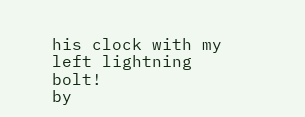his clock with my left lightning bolt!
by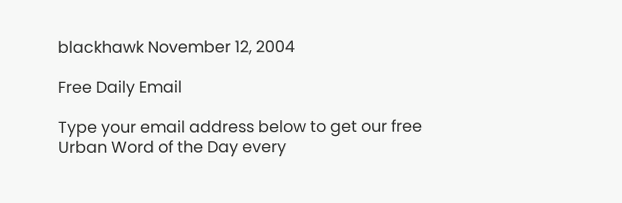blackhawk November 12, 2004

Free Daily Email

Type your email address below to get our free Urban Word of the Day every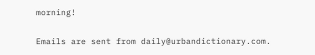morning!

Emails are sent from daily@urbandictionary.com.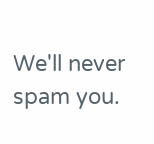We'll never spam you.